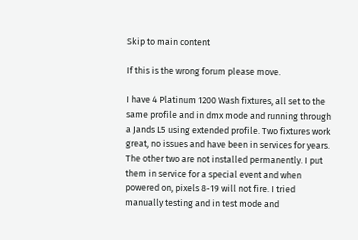Skip to main content

If this is the wrong forum please move.

I have 4 Platinum 1200 Wash fixtures, all set to the same profile and in dmx mode and running through a Jands L5 using extended profile. Two fixtures work great, no issues and have been in services for years. The other two are not installed permanently. I put them in service for a special event and when powered on, pixels 8-19 will not fire. I tried manually testing and in test mode and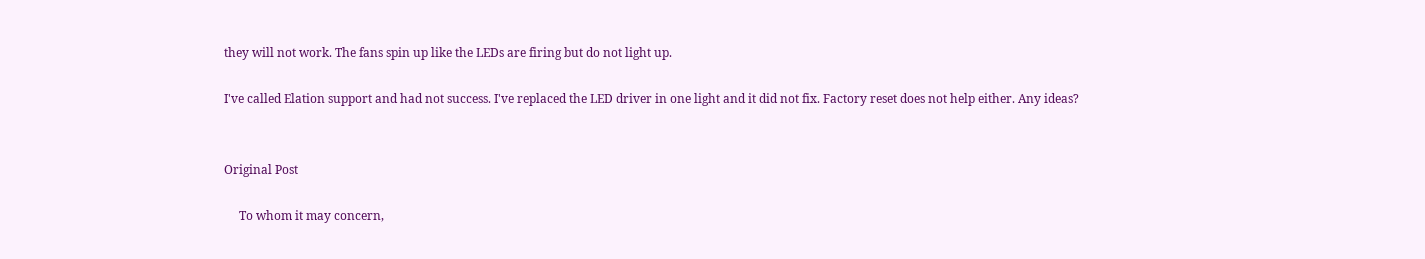they will not work. The fans spin up like the LEDs are firing but do not light up.

I've called Elation support and had not success. I've replaced the LED driver in one light and it did not fix. Factory reset does not help either. Any ideas?


Original Post

     To whom it may concern,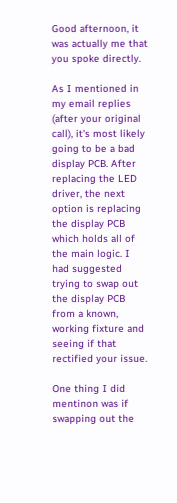Good afternoon, it was actually me that you spoke directly.

As I mentioned in my email replies (after your original call), it's most likely going to be a bad display PCB. After replacing the LED driver, the next option is replacing the display PCB which holds all of the main logic. I had suggested trying to swap out the display PCB from a known, working fixture and seeing if that rectified your issue.

One thing I did mentinon was if swapping out the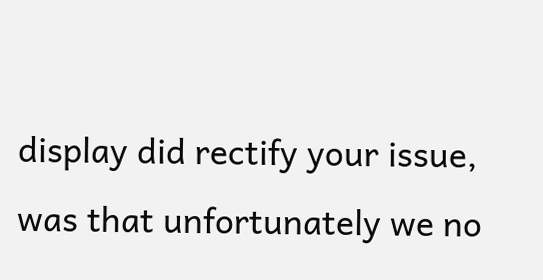display did rectify your issue, was that unfortunately we no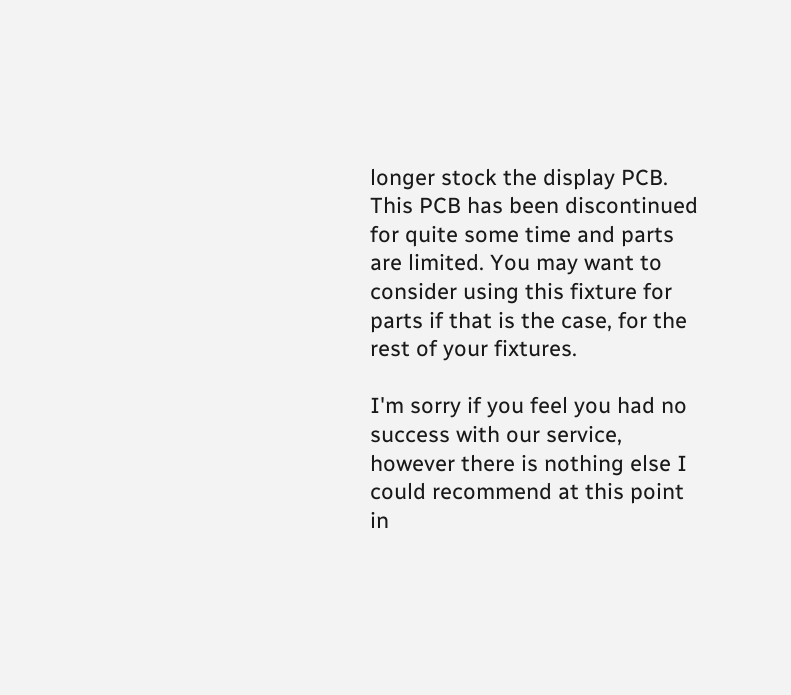longer stock the display PCB. This PCB has been discontinued for quite some time and parts are limited. You may want to consider using this fixture for parts if that is the case, for the rest of your fixtures.

I'm sorry if you feel you had no success with our service, however there is nothing else I could recommend at this point in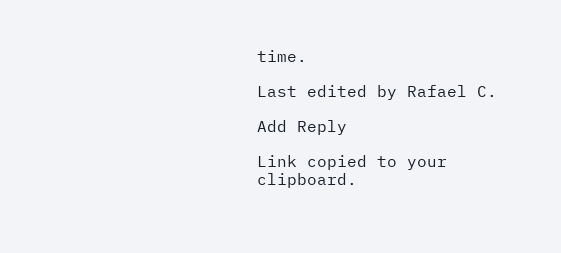time.

Last edited by Rafael C.

Add Reply

Link copied to your clipboard.